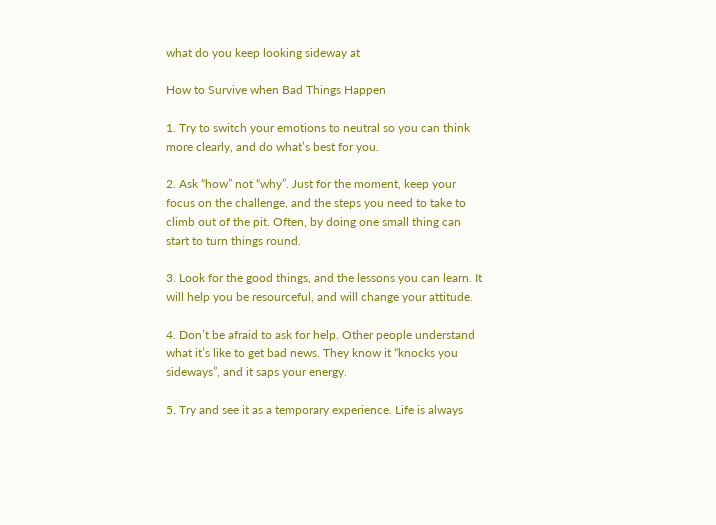what do you keep looking sideway at

How to Survive when Bad Things Happen

1. Try to switch your emotions to neutral so you can think more clearly, and do what’s best for you.

2. Ask “how” not “why”. Just for the moment, keep your focus on the challenge, and the steps you need to take to climb out of the pit. Often, by doing one small thing can start to turn things round.

3. Look for the good things, and the lessons you can learn. It will help you be resourceful, and will change your attitude.

4. Don’t be afraid to ask for help. Other people understand what it’s like to get bad news. They know it “knocks you sideways”, and it saps your energy.

5. Try and see it as a temporary experience. Life is always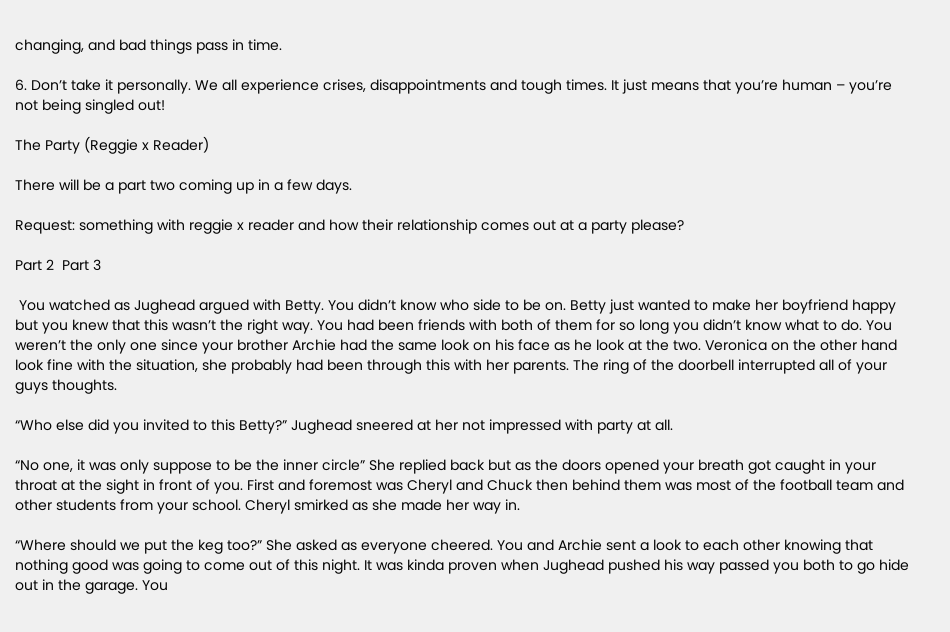changing, and bad things pass in time.

6. Don’t take it personally. We all experience crises, disappointments and tough times. It just means that you’re human – you’re not being singled out!

The Party (Reggie x Reader)

There will be a part two coming up in a few days.

Request: something with reggie x reader and how their relationship comes out at a party please?

Part 2  Part 3

 You watched as Jughead argued with Betty. You didn’t know who side to be on. Betty just wanted to make her boyfriend happy but you knew that this wasn’t the right way. You had been friends with both of them for so long you didn’t know what to do. You weren’t the only one since your brother Archie had the same look on his face as he look at the two. Veronica on the other hand look fine with the situation, she probably had been through this with her parents. The ring of the doorbell interrupted all of your guys thoughts.

“Who else did you invited to this Betty?” Jughead sneered at her not impressed with party at all.

“No one, it was only suppose to be the inner circle” She replied back but as the doors opened your breath got caught in your throat at the sight in front of you. First and foremost was Cheryl and Chuck then behind them was most of the football team and other students from your school. Cheryl smirked as she made her way in.

“Where should we put the keg too?” She asked as everyone cheered. You and Archie sent a look to each other knowing that nothing good was going to come out of this night. It was kinda proven when Jughead pushed his way passed you both to go hide out in the garage. You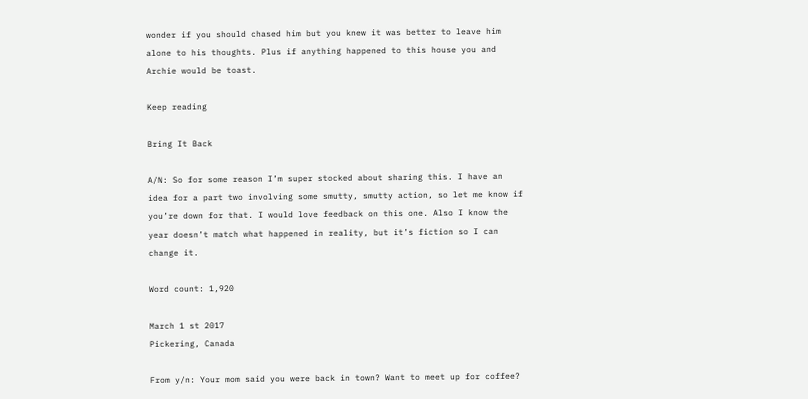wonder if you should chased him but you knew it was better to leave him alone to his thoughts. Plus if anything happened to this house you and Archie would be toast.

Keep reading

Bring It Back

A/N: So for some reason I’m super stocked about sharing this. I have an idea for a part two involving some smutty, smutty action, so let me know if you’re down for that. I would love feedback on this one. Also I know the year doesn’t match what happened in reality, but it’s fiction so I can change it.

Word count: 1,920

March 1 st 2017
Pickering, Canada

From y/n: Your mom said you were back in town? Want to meet up for coffee?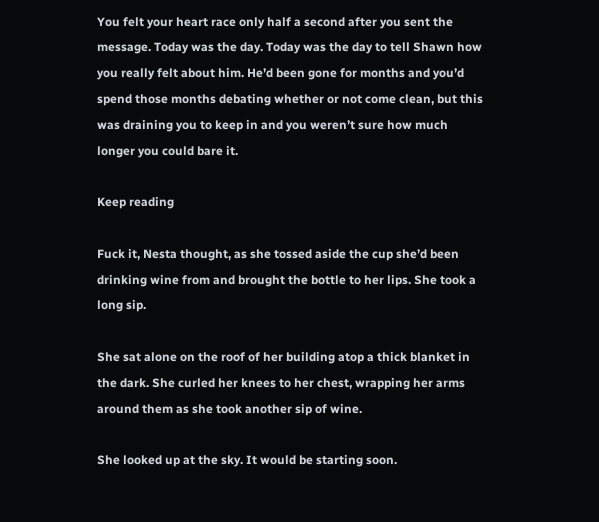You felt your heart race only half a second after you sent the message. Today was the day. Today was the day to tell Shawn how you really felt about him. He’d been gone for months and you’d spend those months debating whether or not come clean, but this was draining you to keep in and you weren’t sure how much longer you could bare it.

Keep reading

Fuck it, Nesta thought, as she tossed aside the cup she’d been drinking wine from and brought the bottle to her lips. She took a long sip.

She sat alone on the roof of her building atop a thick blanket in the dark. She curled her knees to her chest, wrapping her arms around them as she took another sip of wine.

She looked up at the sky. It would be starting soon.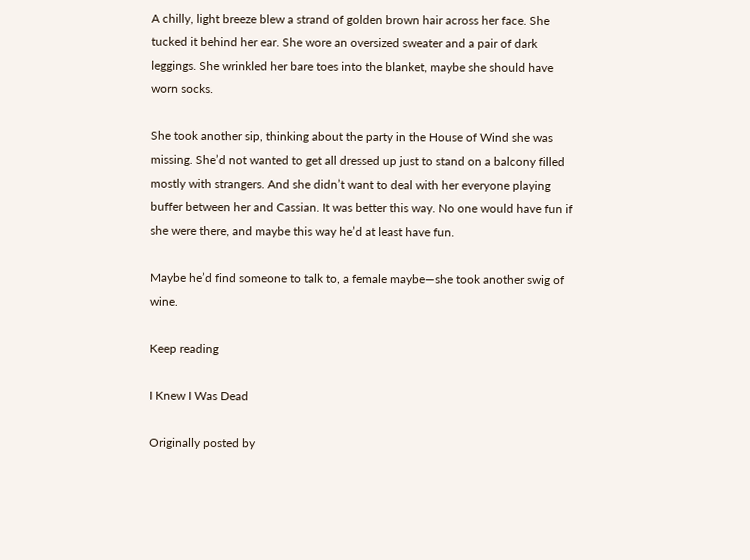A chilly, light breeze blew a strand of golden brown hair across her face. She tucked it behind her ear. She wore an oversized sweater and a pair of dark leggings. She wrinkled her bare toes into the blanket, maybe she should have worn socks.

She took another sip, thinking about the party in the House of Wind she was missing. She’d not wanted to get all dressed up just to stand on a balcony filled mostly with strangers. And she didn’t want to deal with her everyone playing buffer between her and Cassian. It was better this way. No one would have fun if she were there, and maybe this way he’d at least have fun.

Maybe he’d find someone to talk to, a female maybe—she took another swig of wine.

Keep reading

I Knew I Was Dead

Originally posted by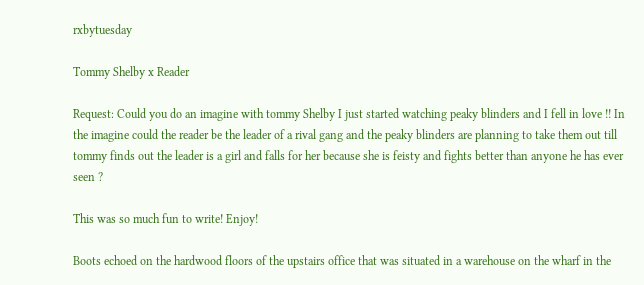rxbytuesday

Tommy Shelby x Reader

Request: Could you do an imagine with tommy Shelby I just started watching peaky blinders and I fell in love !! In the imagine could the reader be the leader of a rival gang and the peaky blinders are planning to take them out till tommy finds out the leader is a girl and falls for her because she is feisty and fights better than anyone he has ever seen ?

This was so much fun to write! Enjoy!

Boots echoed on the hardwood floors of the upstairs office that was situated in a warehouse on the wharf in the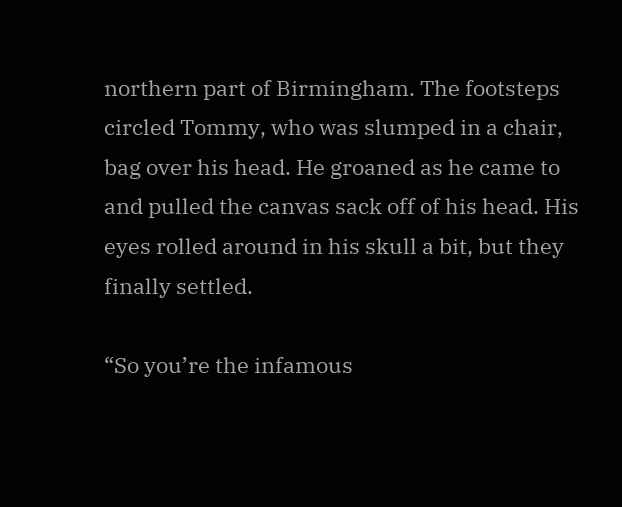northern part of Birmingham. The footsteps circled Tommy, who was slumped in a chair, bag over his head. He groaned as he came to and pulled the canvas sack off of his head. His eyes rolled around in his skull a bit, but they finally settled.

“So you’re the infamous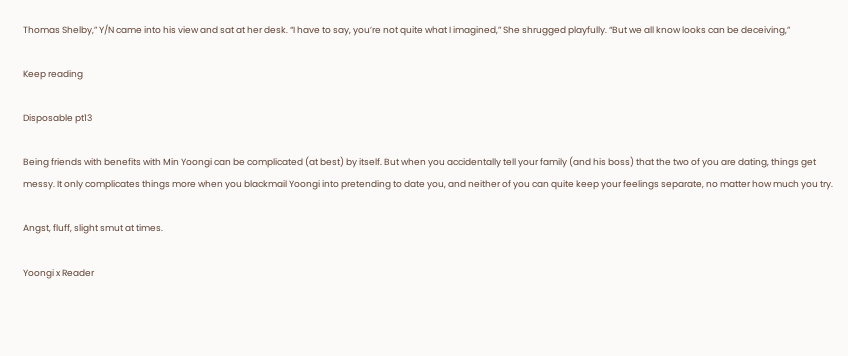Thomas Shelby,” Y/N came into his view and sat at her desk. “I have to say, you’re not quite what I imagined,” She shrugged playfully. “But we all know looks can be deceiving,”

Keep reading

Disposable pt13

Being friends with benefits with Min Yoongi can be complicated (at best) by itself. But when you accidentally tell your family (and his boss) that the two of you are dating, things get messy. It only complicates things more when you blackmail Yoongi into pretending to date you, and neither of you can quite keep your feelings separate, no matter how much you try.

Angst, fluff, slight smut at times.

Yoongi x Reader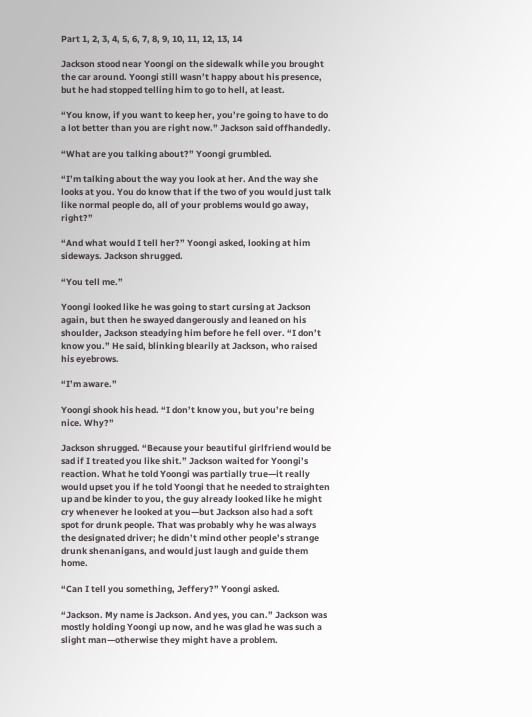Part 1, 2, 3, 4, 5, 6, 7, 8, 9, 10, 11, 12, 13, 14

Jackson stood near Yoongi on the sidewalk while you brought the car around. Yoongi still wasn’t happy about his presence, but he had stopped telling him to go to hell, at least.

“You know, if you want to keep her, you’re going to have to do a lot better than you are right now.” Jackson said offhandedly.

“What are you talking about?” Yoongi grumbled.

“I’m talking about the way you look at her. And the way she looks at you. You do know that if the two of you would just talk like normal people do, all of your problems would go away, right?”

“And what would I tell her?” Yoongi asked, looking at him sideways. Jackson shrugged.

“You tell me.”

Yoongi looked like he was going to start cursing at Jackson again, but then he swayed dangerously and leaned on his shoulder, Jackson steadying him before he fell over. “I don’t know you.” He said, blinking blearily at Jackson, who raised his eyebrows.

“I’m aware.”

Yoongi shook his head. “I don’t know you, but you’re being nice. Why?”

Jackson shrugged. “Because your beautiful girlfriend would be sad if I treated you like shit.” Jackson waited for Yoongi’s reaction. What he told Yoongi was partially true—it really would upset you if he told Yoongi that he needed to straighten up and be kinder to you, the guy already looked like he might cry whenever he looked at you—but Jackson also had a soft spot for drunk people. That was probably why he was always the designated driver; he didn’t mind other people’s strange drunk shenanigans, and would just laugh and guide them home.

“Can I tell you something, Jeffery?” Yoongi asked.

“Jackson. My name is Jackson. And yes, you can.” Jackson was mostly holding Yoongi up now, and he was glad he was such a slight man—otherwise they might have a problem.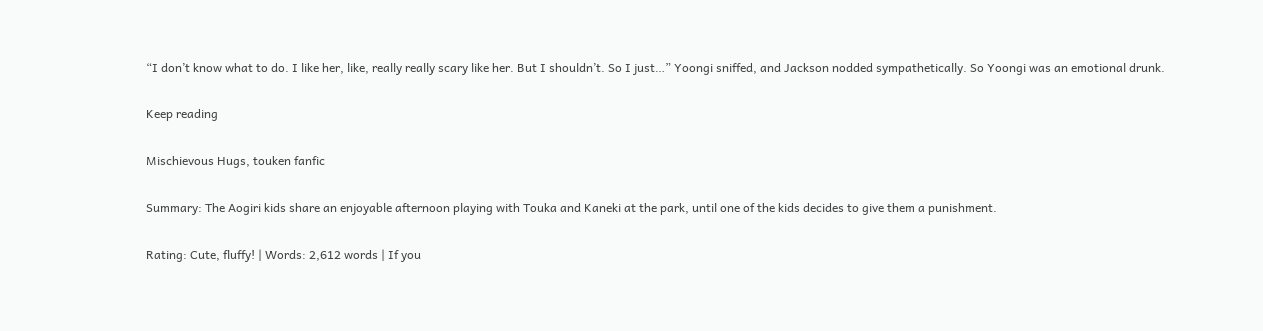“I don’t know what to do. I like her, like, really really scary like her. But I shouldn’t. So I just…” Yoongi sniffed, and Jackson nodded sympathetically. So Yoongi was an emotional drunk.

Keep reading

Mischievous Hugs, touken fanfic

Summary: The Aogiri kids share an enjoyable afternoon playing with Touka and Kaneki at the park, until one of the kids decides to give them a punishment.

Rating: Cute, fluffy! | Words: 2,612 words | If you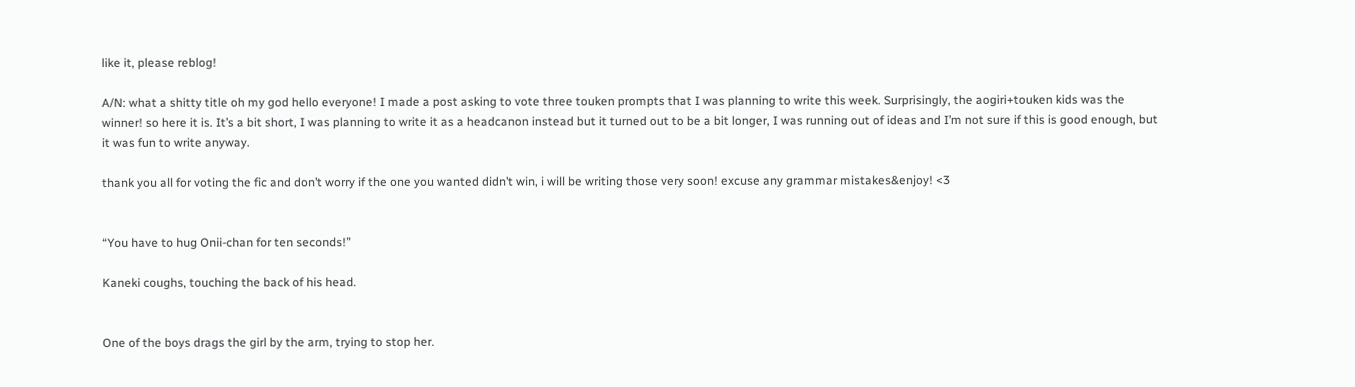like it, please reblog!

A/N: what a shitty title oh my god hello everyone! I made a post asking to vote three touken prompts that I was planning to write this week. Surprisingly, the aogiri+touken kids was the winner! so here it is. It’s a bit short, I was planning to write it as a headcanon instead but it turned out to be a bit longer, I was running out of ideas and I’m not sure if this is good enough, but it was fun to write anyway.

thank you all for voting the fic and don’t worry if the one you wanted didn’t win, i will be writing those very soon! excuse any grammar mistakes&enjoy! <3


“You have to hug Onii-chan for ten seconds!”

Kaneki coughs, touching the back of his head.


One of the boys drags the girl by the arm, trying to stop her.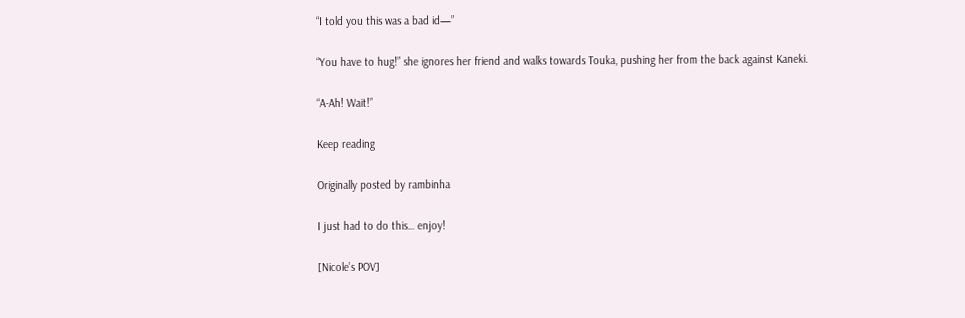“I told you this was a bad id—”

“You have to hug!” she ignores her friend and walks towards Touka, pushing her from the back against Kaneki.

“A-Ah! Wait!”

Keep reading

Originally posted by rambinha

I just had to do this… enjoy!

[Nicole’s POV]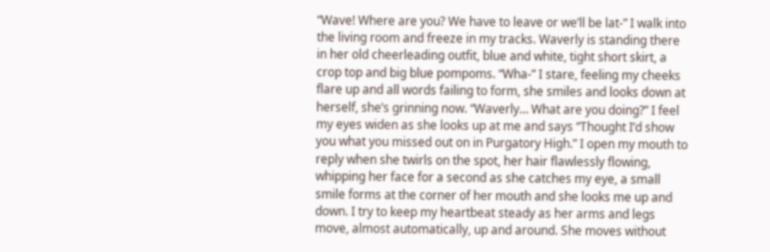“Wave! Where are you? We have to leave or we’ll be lat-” I walk into the living room and freeze in my tracks. Waverly is standing there in her old cheerleading outfit, blue and white, tight short skirt, a crop top and big blue pompoms. “Wha-” I stare, feeling my cheeks flare up and all words failing to form, she smiles and looks down at herself, she’s grinning now. “Waverly… What are you doing?” I feel my eyes widen as she looks up at me and says “Thought I’d show you what you missed out on in Purgatory High.” I open my mouth to reply when she twirls on the spot, her hair flawlessly flowing, whipping her face for a second as she catches my eye, a small smile forms at the corner of her mouth and she looks me up and down. I try to keep my heartbeat steady as her arms and legs move, almost automatically, up and around. She moves without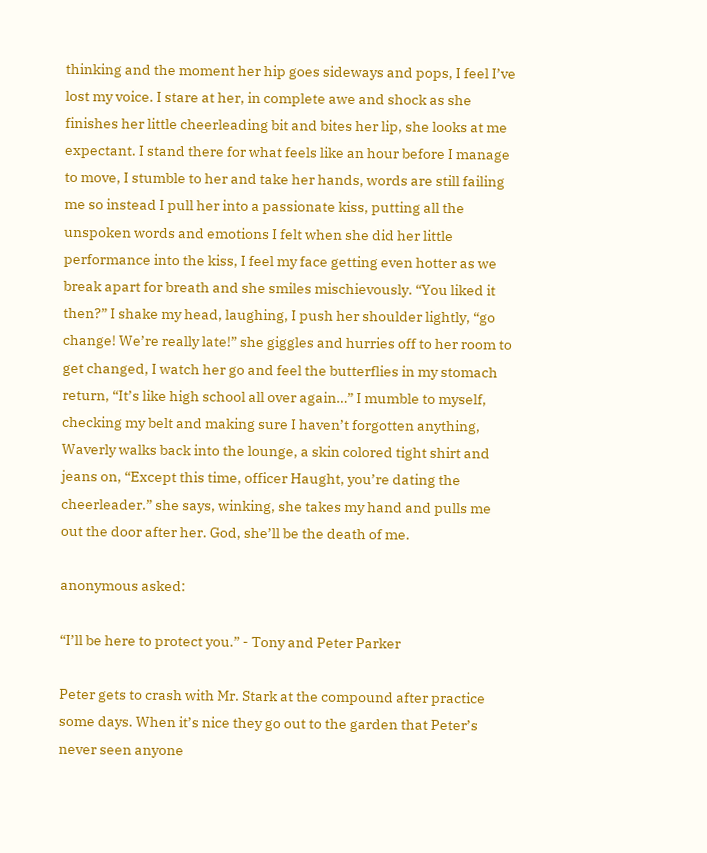thinking and the moment her hip goes sideways and pops, I feel I’ve lost my voice. I stare at her, in complete awe and shock as she finishes her little cheerleading bit and bites her lip, she looks at me expectant. I stand there for what feels like an hour before I manage to move, I stumble to her and take her hands, words are still failing me so instead I pull her into a passionate kiss, putting all the unspoken words and emotions I felt when she did her little performance into the kiss, I feel my face getting even hotter as we break apart for breath and she smiles mischievously. “You liked it then?” I shake my head, laughing, I push her shoulder lightly, “go change! We’re really late!” she giggles and hurries off to her room to get changed, I watch her go and feel the butterflies in my stomach return, “It’s like high school all over again…” I mumble to myself, checking my belt and making sure I haven’t forgotten anything, Waverly walks back into the lounge, a skin colored tight shirt and jeans on, “Except this time, officer Haught, you’re dating the cheerleader.” she says, winking, she takes my hand and pulls me out the door after her. God, she’ll be the death of me.

anonymous asked:

“I’ll be here to protect you.” - Tony and Peter Parker

Peter gets to crash with Mr. Stark at the compound after practice some days. When it’s nice they go out to the garden that Peter’s never seen anyone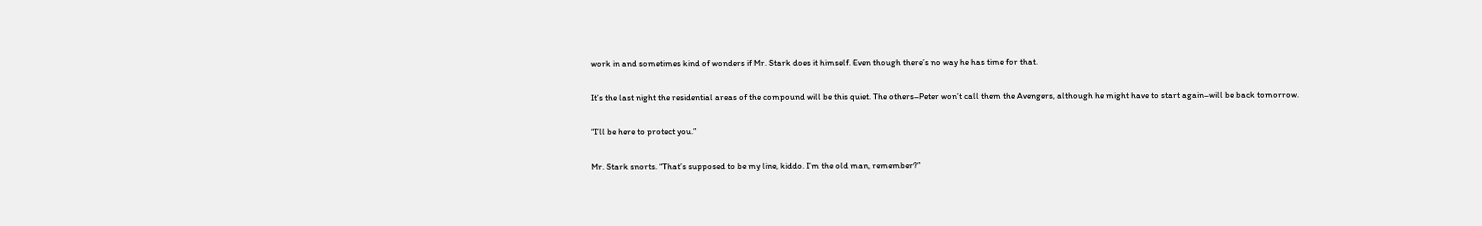work in and sometimes kind of wonders if Mr. Stark does it himself. Even though there’s no way he has time for that.

It’s the last night the residential areas of the compound will be this quiet. The others–Peter won’t call them the Avengers, although he might have to start again–will be back tomorrow.

“I’ll be here to protect you.”

Mr. Stark snorts. “That’s supposed to be my line, kiddo. I’m the old man, remember?”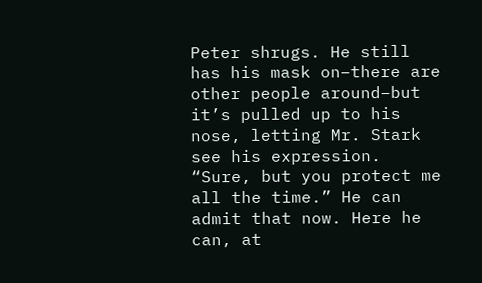Peter shrugs. He still has his mask on–there are other people around–but it’s pulled up to his nose, letting Mr. Stark see his expression. “Sure, but you protect me all the time.” He can admit that now. Here he can, at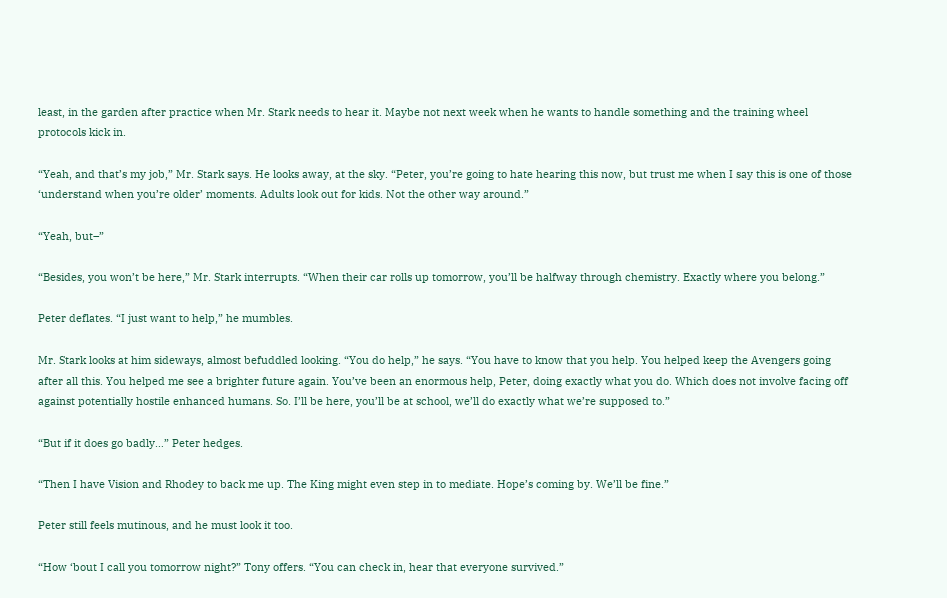least, in the garden after practice when Mr. Stark needs to hear it. Maybe not next week when he wants to handle something and the training wheel protocols kick in.

“Yeah, and that’s my job,” Mr. Stark says. He looks away, at the sky. “Peter, you’re going to hate hearing this now, but trust me when I say this is one of those ‘understand when you’re older’ moments. Adults look out for kids. Not the other way around.”

“Yeah, but–”

“Besides, you won’t be here,” Mr. Stark interrupts. “When their car rolls up tomorrow, you’ll be halfway through chemistry. Exactly where you belong.”

Peter deflates. “I just want to help,” he mumbles.

Mr. Stark looks at him sideways, almost befuddled looking. “You do help,” he says. “You have to know that you help. You helped keep the Avengers going after all this. You helped me see a brighter future again. You’ve been an enormous help, Peter, doing exactly what you do. Which does not involve facing off against potentially hostile enhanced humans. So. I’ll be here, you’ll be at school, we’ll do exactly what we’re supposed to.”

“But if it does go badly…” Peter hedges.

“Then I have Vision and Rhodey to back me up. The King might even step in to mediate. Hope’s coming by. We’ll be fine.”

Peter still feels mutinous, and he must look it too.

“How ‘bout I call you tomorrow night?” Tony offers. “You can check in, hear that everyone survived.”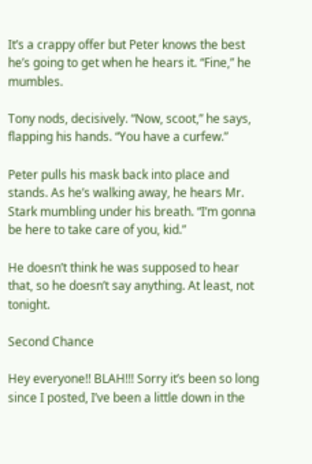It’s a crappy offer but Peter knows the best he’s going to get when he hears it. “Fine,” he mumbles.

Tony nods, decisively. “Now, scoot,” he says, flapping his hands. “You have a curfew.”

Peter pulls his mask back into place and stands. As he’s walking away, he hears Mr. Stark mumbling under his breath. “I’m gonna be here to take care of you, kid.”

He doesn’t think he was supposed to hear that, so he doesn’t say anything. At least, not tonight.

Second Chance

Hey everyone!! BLAH!!! Sorry it’s been so long since I posted, I’ve been a little down in the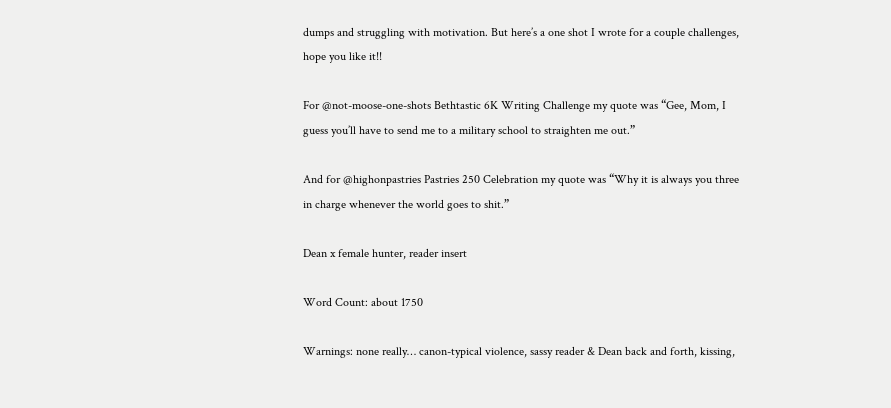dumps and struggling with motivation. But here’s a one shot I wrote for a couple challenges, hope you like it!!

For @not-moose-one-shots Bethtastic 6K Writing Challenge my quote was “Gee, Mom, I guess you’ll have to send me to a military school to straighten me out.”

And for @highonpastries Pastries 250 Celebration my quote was “Why it is always you three in charge whenever the world goes to shit.”

Dean x female hunter, reader insert

Word Count: about 1750

Warnings: none really… canon-typical violence, sassy reader & Dean back and forth, kissing,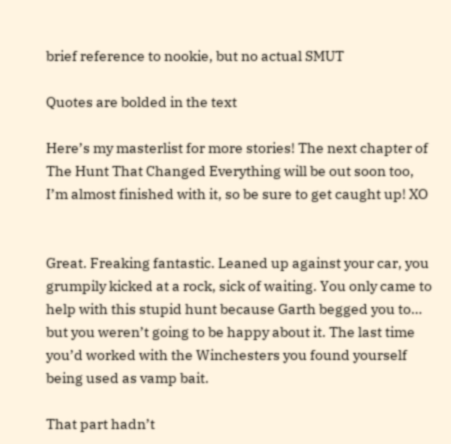brief reference to nookie, but no actual SMUT

Quotes are bolded in the text

Here’s my masterlist for more stories! The next chapter of The Hunt That Changed Everything will be out soon too, I’m almost finished with it, so be sure to get caught up! XO


Great. Freaking fantastic. Leaned up against your car, you grumpily kicked at a rock, sick of waiting. You only came to help with this stupid hunt because Garth begged you to… but you weren’t going to be happy about it. The last time you’d worked with the Winchesters you found yourself being used as vamp bait.

That part hadn’t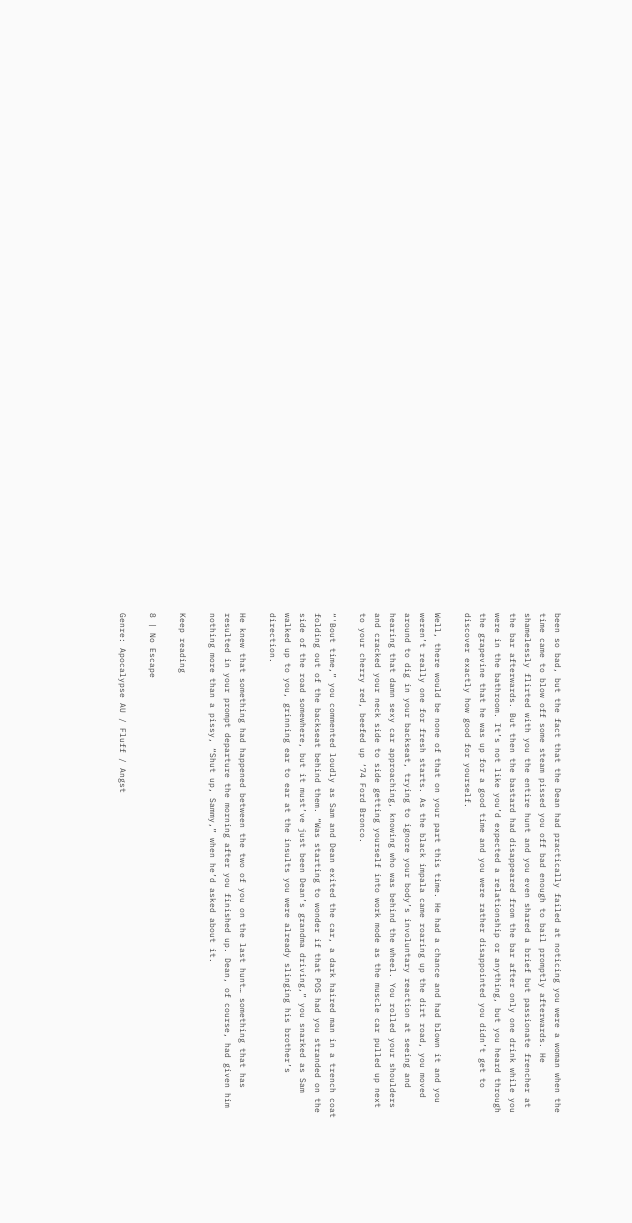been so bad, but the fact that the Dean had practically failed at noticing you were a woman when the time came to blow off some steam pissed you off bad enough to bail promptly afterwards. He shamelessly flirted with you the entire hunt and you even shared a brief but passionate frencher at the bar afterwards. But then the bastard had disappeared from the bar after only one drink while you were in the bathroom. It’s not like you’d expected a relationship or anything, but you heard through the grapevine that he was up for a good time and you were rather disappointed you didn’t get to discover exactly how good for yourself.

Well, there would be none of that on your part this time. He had a chance and had blown it and you weren’t really one for fresh starts. As the black impala came roaring up the dirt road, you moved around to dig in your backseat, trying to ignore your body’s involuntary reaction at seeing and hearing that damn sexy car approaching, knowing who was behind the wheel. You rolled your shoulders and cracked your neck side to side getting yourself into work mode as the muscle car pulled up next to your cherry red, beefed up ‘74 Ford Bronco.

“'Bout time,” you commented loudly as Sam and Dean exited the car, a dark haired man in a trench coat folding out of the backseat behind them. “Was starting to wonder if that POS had you stranded on the side of the road somewhere, but it must’ve just been Dean’s grandma driving,” you snarked as Sam walked up to you, grinning ear to ear at the insults you were already slinging his brother’s direction.

He knew that something had happened between the two of you on the last hunt… something that has resulted in your prompt departure the morning after you finished up. Dean, of course, had given him nothing more than a pissy, “Shut up, Sammy,” when he’d asked about it.

Keep reading

8 | No Escape

Genre: Apocalypse AU / Fluff / Angst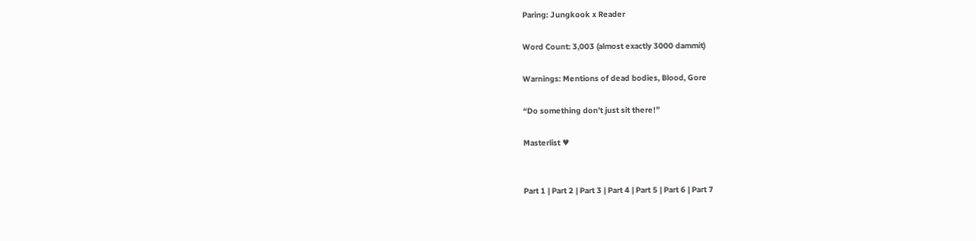Paring: Jungkook x Reader

Word Count: 3,003 (almost exactly 3000 dammit)

Warnings: Mentions of dead bodies, Blood, Gore

“Do something don’t just sit there!”

Masterlist ♥


Part 1 | Part 2 | Part 3 | Part 4 | Part 5 | Part 6 | Part 7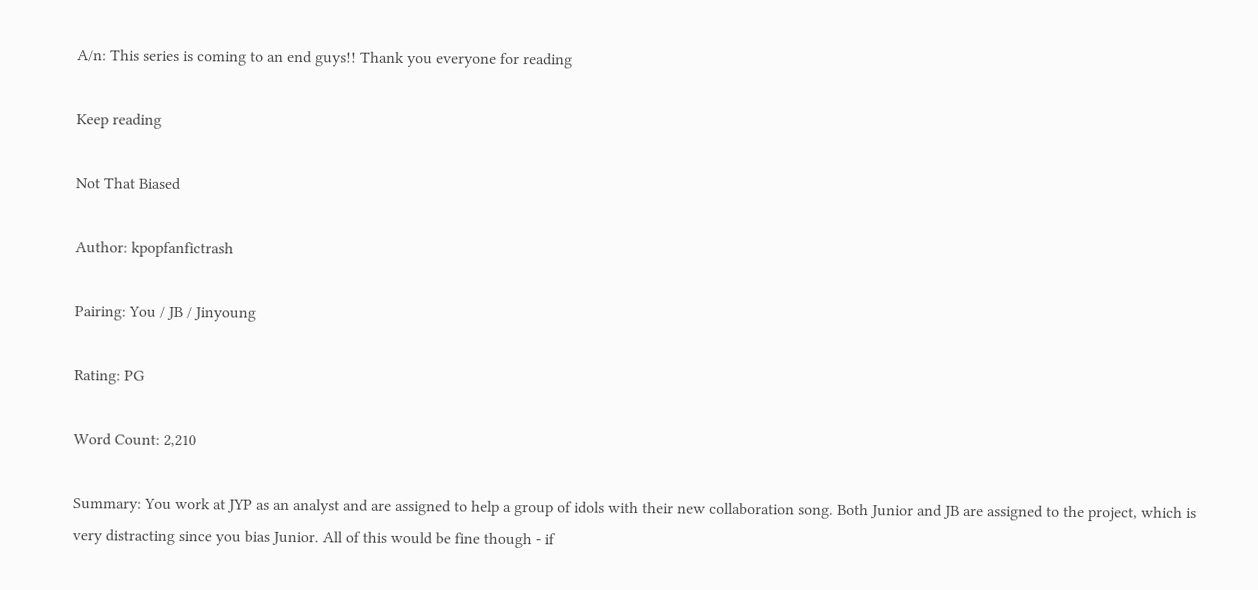A/n: This series is coming to an end guys!! Thank you everyone for reading

Keep reading

Not That Biased

Author: kpopfanfictrash

Pairing: You / JB / Jinyoung

Rating: PG

Word Count: 2,210

Summary: You work at JYP as an analyst and are assigned to help a group of idols with their new collaboration song. Both Junior and JB are assigned to the project, which is very distracting since you bias Junior. All of this would be fine though - if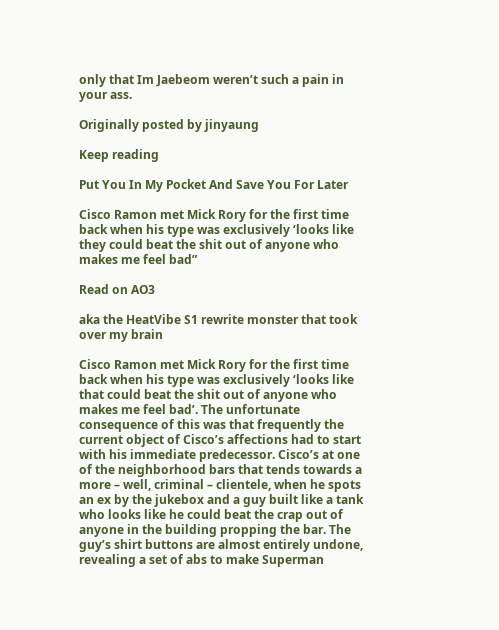only that Im Jaebeom weren’t such a pain in your ass.

Originally posted by jinyaung

Keep reading

Put You In My Pocket And Save You For Later

Cisco Ramon met Mick Rory for the first time back when his type was exclusively ‘looks like they could beat the shit out of anyone who makes me feel bad”

Read on AO3

aka the HeatVibe S1 rewrite monster that took over my brain

Cisco Ramon met Mick Rory for the first time back when his type was exclusively ‘looks like that could beat the shit out of anyone who makes me feel bad’. The unfortunate consequence of this was that frequently the current object of Cisco’s affections had to start with his immediate predecessor. Cisco’s at one of the neighborhood bars that tends towards a more – well, criminal – clientele, when he spots an ex by the jukebox and a guy built like a tank who looks like he could beat the crap out of anyone in the building propping the bar. The guy’s shirt buttons are almost entirely undone, revealing a set of abs to make Superman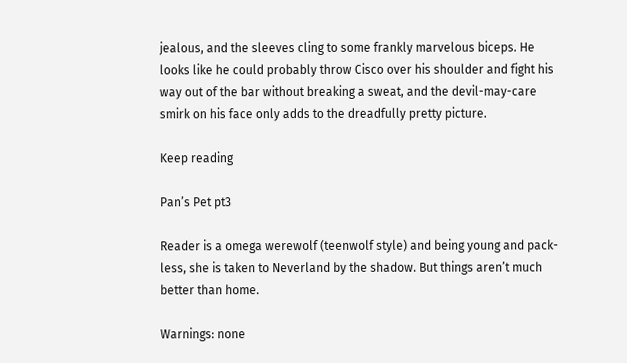jealous, and the sleeves cling to some frankly marvelous biceps. He looks like he could probably throw Cisco over his shoulder and fight his way out of the bar without breaking a sweat, and the devil-may-care smirk on his face only adds to the dreadfully pretty picture.

Keep reading

Pan’s Pet pt3

Reader is a omega werewolf (teenwolf style) and being young and pack-less, she is taken to Neverland by the shadow. But things aren’t much better than home.

Warnings: none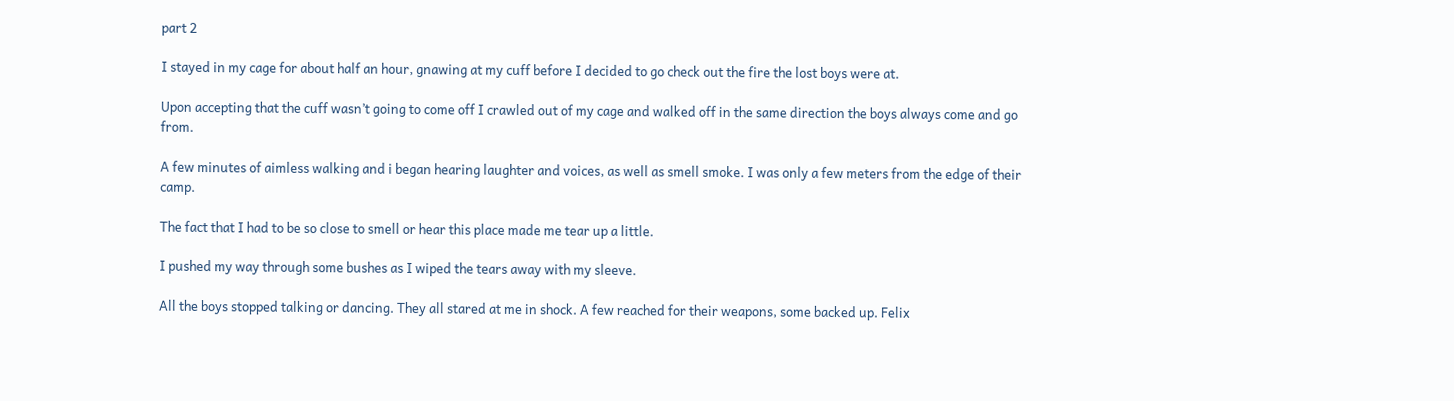part 2

I stayed in my cage for about half an hour, gnawing at my cuff before I decided to go check out the fire the lost boys were at.

Upon accepting that the cuff wasn’t going to come off I crawled out of my cage and walked off in the same direction the boys always come and go from.

A few minutes of aimless walking and i began hearing laughter and voices, as well as smell smoke. I was only a few meters from the edge of their camp.

The fact that I had to be so close to smell or hear this place made me tear up a little.

I pushed my way through some bushes as I wiped the tears away with my sleeve.

All the boys stopped talking or dancing. They all stared at me in shock. A few reached for their weapons, some backed up. Felix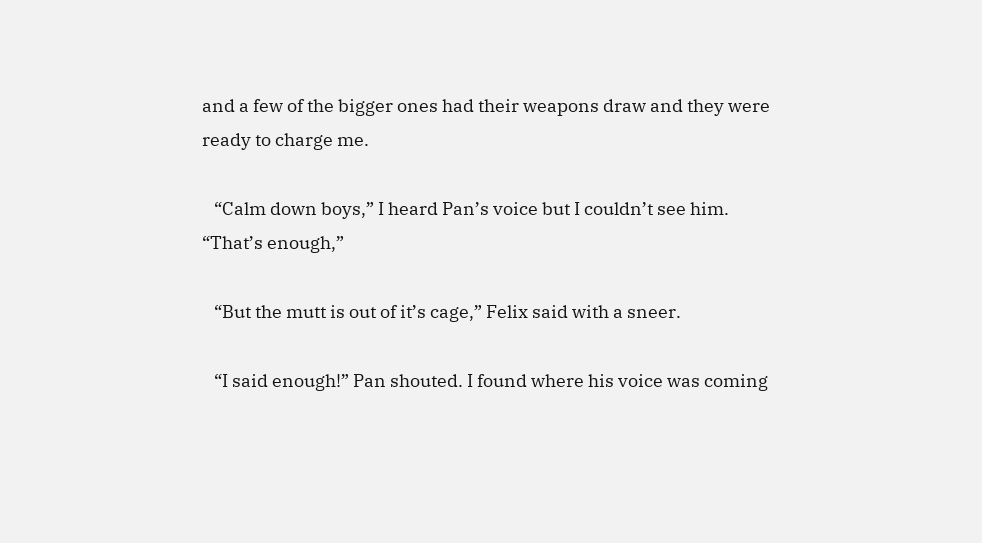and a few of the bigger ones had their weapons draw and they were ready to charge me.

   “Calm down boys,” I heard Pan’s voice but I couldn’t see him. “That’s enough,”

   “But the mutt is out of it’s cage,” Felix said with a sneer.

   “I said enough!” Pan shouted. I found where his voice was coming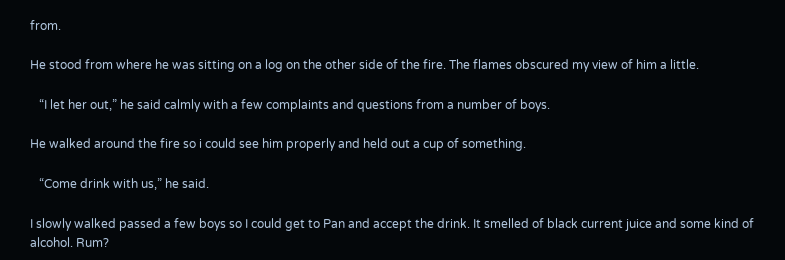from.

He stood from where he was sitting on a log on the other side of the fire. The flames obscured my view of him a little.

   “I let her out,” he said calmly with a few complaints and questions from a number of boys.

He walked around the fire so i could see him properly and held out a cup of something.

   “Come drink with us,” he said.

I slowly walked passed a few boys so I could get to Pan and accept the drink. It smelled of black current juice and some kind of alcohol. Rum?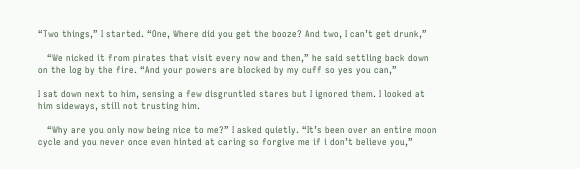“Two things,” I started. “One, Where did you get the booze? And two, I can’t get drunk,”

   “We nicked it from pirates that visit every now and then,” he said settling back down on the log by the fire. “And your powers are blocked by my cuff so yes you can,”

I sat down next to him, sensing a few disgruntled stares but I ignored them. I looked at him sideways, still not trusting him.

   “Why are you only now being nice to me?” I asked quietly. “It’s been over an entire moon cycle and you never once even hinted at caring so forgive me if i don’t believe you,”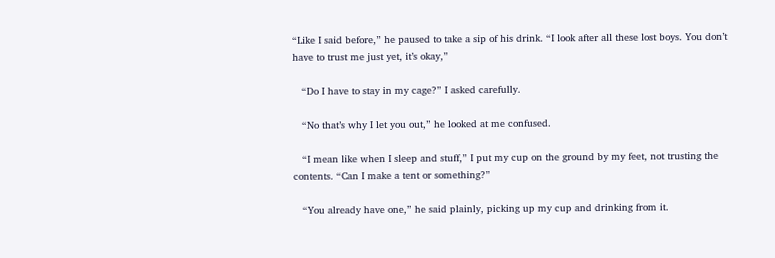“Like I said before,” he paused to take a sip of his drink. “I look after all these lost boys. You don’t have to trust me just yet, it’s okay,”

   “Do I have to stay in my cage?” I asked carefully.

   “No that’s why I let you out,” he looked at me confused.

   “I mean like when I sleep and stuff,” I put my cup on the ground by my feet, not trusting the contents. “Can I make a tent or something?”

   “You already have one,” he said plainly, picking up my cup and drinking from it.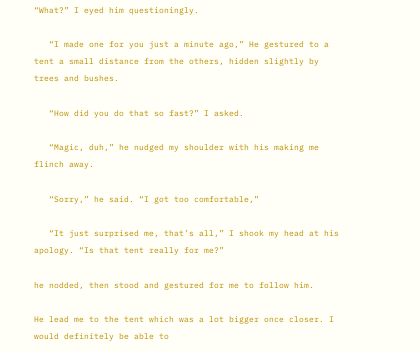“What?” I eyed him questioningly.

   “I made one for you just a minute ago,” He gestured to a tent a small distance from the others, hidden slightly by trees and bushes.

   “How did you do that so fast?” I asked.

   “Magic, duh,” he nudged my shoulder with his making me flinch away.

   “Sorry,” he said. “I got too comfortable,”

   “It just surprised me, that’s all,” I shook my head at his apology. “Is that tent really for me?”

he nodded, then stood and gestured for me to follow him.

He lead me to the tent which was a lot bigger once closer. I would definitely be able to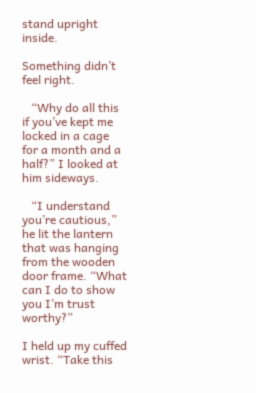stand upright inside.

Something didn’t feel right.

   “Why do all this if you’ve kept me locked in a cage for a month and a half?” I looked at him sideways.

   “I understand you’re cautious,” he lit the lantern that was hanging from the wooden door frame. “What can I do to show you I’m trust worthy?”

I held up my cuffed wrist. “Take this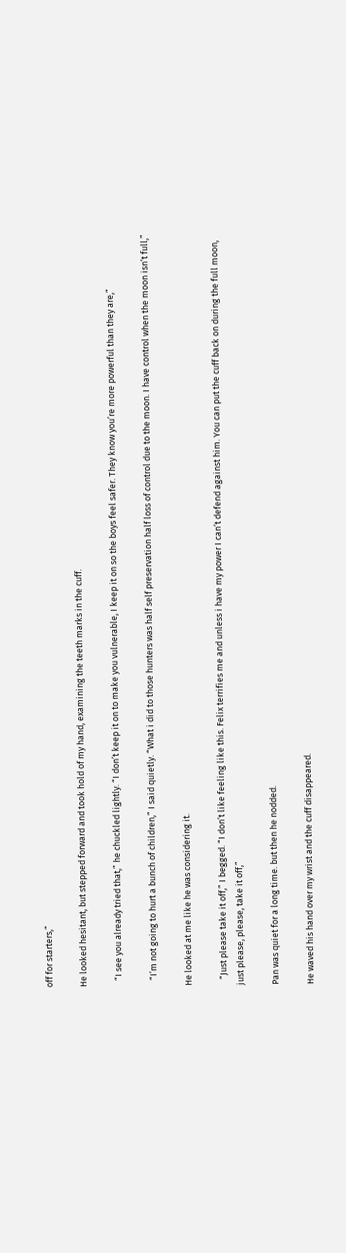off for starters,”

He looked hesitant, but stepped forward and took hold of my hand, examining the teeth marks in the cuff.

   “I see you already tried that,” he chuckled lightly. “I don’t keep it on to make you vulnerable, I keep it on so the boys feel safer. They know you’re more powerful than they are,”

   “I’m not going to hurt a bunch of children,” I said quietly. “What i did to those hunters was half self preservation half loss of control due to the moon. I have control when the moon isn’t full,”

He looked at me like he was considering it.

   “Just please take it off,” I begged. “I don’t like feeling like this. Felix terrifies me and unless i have my power I can’t defend against him. You can put the cuff back on during the full moon, just please, please, take it off,”

Pan was quiet for a long time. but then he nodded.

He waved his hand over my wrist and the cuff disappeared.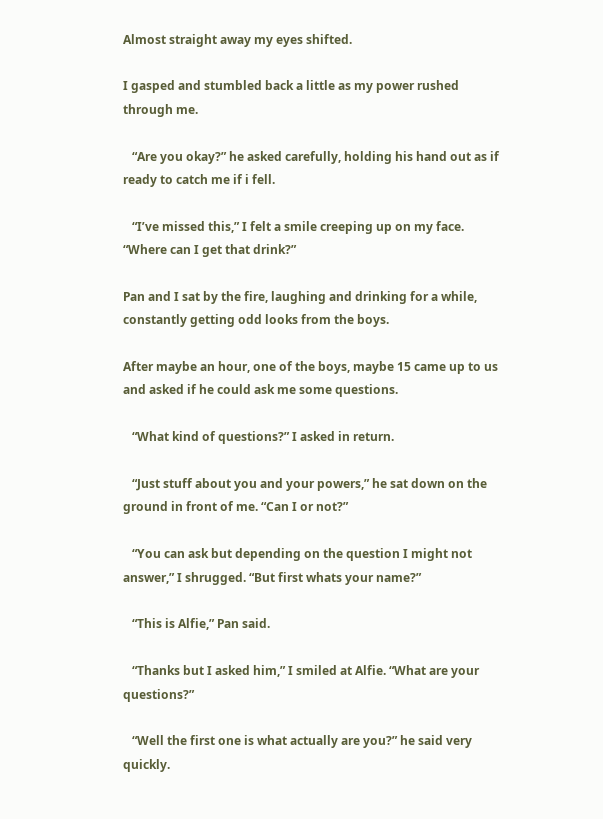Almost straight away my eyes shifted.

I gasped and stumbled back a little as my power rushed through me.

   “Are you okay?” he asked carefully, holding his hand out as if ready to catch me if i fell.

   “I’ve missed this,” I felt a smile creeping up on my face. “Where can I get that drink?”

Pan and I sat by the fire, laughing and drinking for a while, constantly getting odd looks from the boys.

After maybe an hour, one of the boys, maybe 15 came up to us and asked if he could ask me some questions.

   “What kind of questions?” I asked in return.

   “Just stuff about you and your powers,” he sat down on the ground in front of me. “Can I or not?”

   “You can ask but depending on the question I might not answer,” I shrugged. “But first whats your name?”

   “This is Alfie,” Pan said.

   “Thanks but I asked him,” I smiled at Alfie. “What are your questions?”

   “Well the first one is what actually are you?” he said very quickly.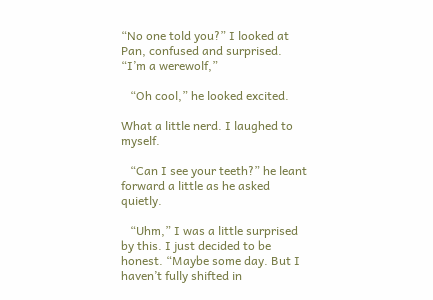“No one told you?” I looked at Pan, confused and surprised. “I’m a werewolf,”

   “Oh cool,” he looked excited.

What a little nerd. I laughed to myself.

   “Can I see your teeth?” he leant forward a little as he asked quietly.

   “Uhm,” I was a little surprised by this. I just decided to be honest. “Maybe some day. But I haven’t fully shifted in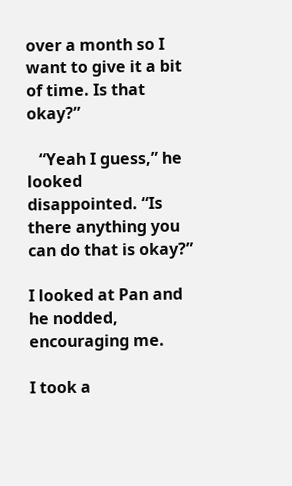over a month so I want to give it a bit of time. Is that okay?”

   “Yeah I guess,” he looked disappointed. “Is there anything you can do that is okay?”

I looked at Pan and he nodded, encouraging me.

I took a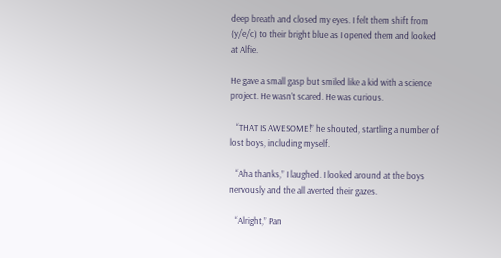deep breath and closed my eyes. I felt them shift from (y/e/c) to their bright blue as I opened them and looked at Alfie.

He gave a small gasp but smiled like a kid with a science project. He wasn’t scared. He was curious.

   “THAT IS AWESOME!” he shouted, startling a number of lost boys, including myself.

   “Aha thanks,” I laughed. I looked around at the boys nervously and the all averted their gazes.

   “Alright,” Pan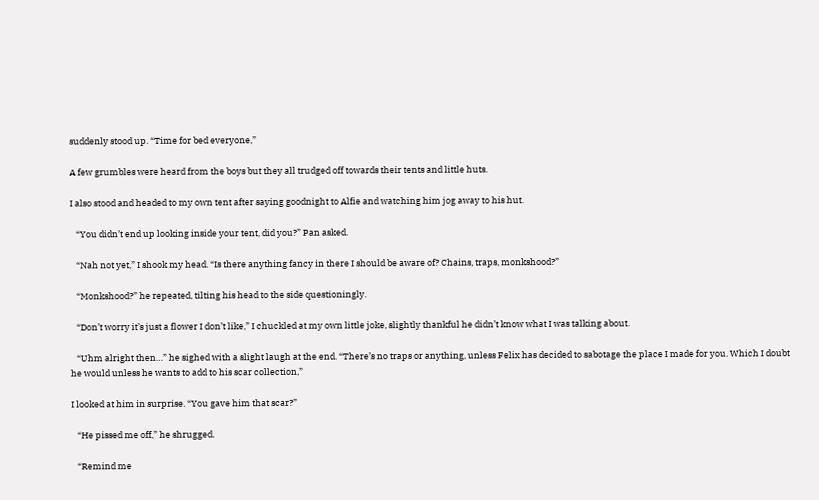suddenly stood up. “Time for bed everyone,”

A few grumbles were heard from the boys but they all trudged off towards their tents and little huts.

I also stood and headed to my own tent after saying goodnight to Alfie and watching him jog away to his hut.

   “You didn’t end up looking inside your tent, did you?” Pan asked.

   “Nah not yet,” I shook my head. “Is there anything fancy in there I should be aware of? Chains, traps, monkshood?”

   “Monkshood?” he repeated, tilting his head to the side questioningly.

   “Don’t worry it’s just a flower I don’t like,” I chuckled at my own little joke, slightly thankful he didn’t know what I was talking about.

   “Uhm alright then…” he sighed with a slight laugh at the end. “There’s no traps or anything, unless Felix has decided to sabotage the place I made for you. Which I doubt he would unless he wants to add to his scar collection,”

I looked at him in surprise. “You gave him that scar?”

   “He pissed me off,” he shrugged.

   “Remind me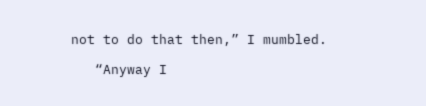not to do that then,” I mumbled.

   “Anyway I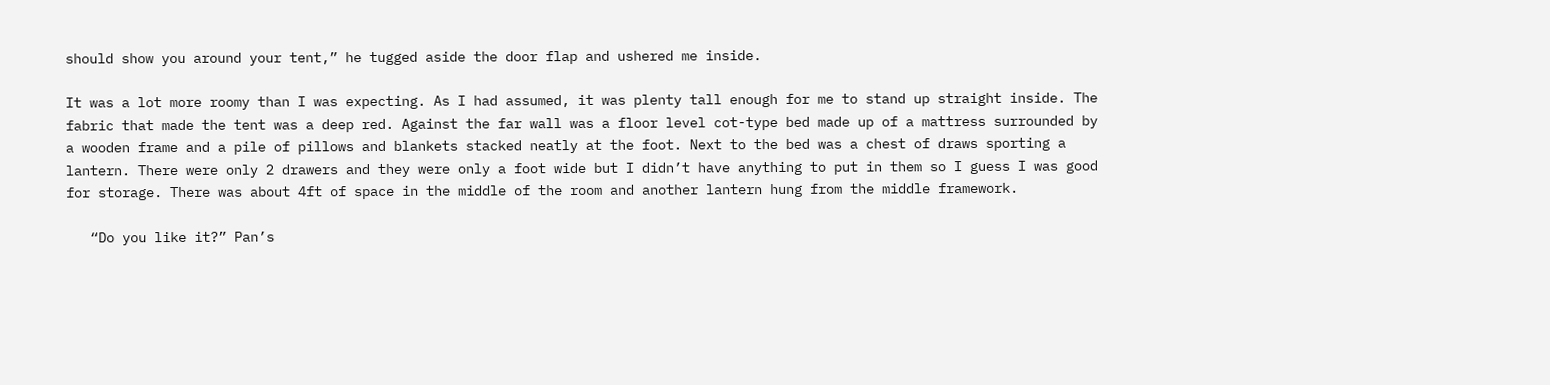should show you around your tent,” he tugged aside the door flap and ushered me inside.

It was a lot more roomy than I was expecting. As I had assumed, it was plenty tall enough for me to stand up straight inside. The fabric that made the tent was a deep red. Against the far wall was a floor level cot-type bed made up of a mattress surrounded by a wooden frame and a pile of pillows and blankets stacked neatly at the foot. Next to the bed was a chest of draws sporting a lantern. There were only 2 drawers and they were only a foot wide but I didn’t have anything to put in them so I guess I was good for storage. There was about 4ft of space in the middle of the room and another lantern hung from the middle framework.

   “Do you like it?” Pan’s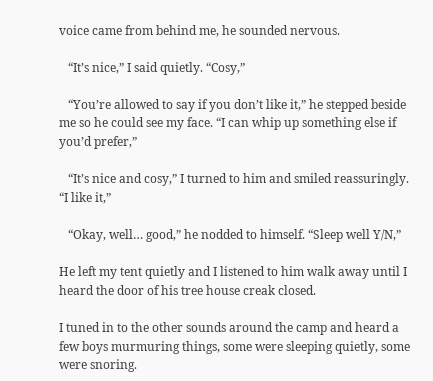voice came from behind me, he sounded nervous.

   “It’s nice,” I said quietly. “Cosy,”

   “You’re allowed to say if you don’t like it,” he stepped beside me so he could see my face. “I can whip up something else if you’d prefer,”

   “It’s nice and cosy,” I turned to him and smiled reassuringly. “I like it,”

   “Okay, well… good,” he nodded to himself. “Sleep well Y/N,”

He left my tent quietly and I listened to him walk away until I heard the door of his tree house creak closed.

I tuned in to the other sounds around the camp and heard a few boys murmuring things, some were sleeping quietly, some were snoring.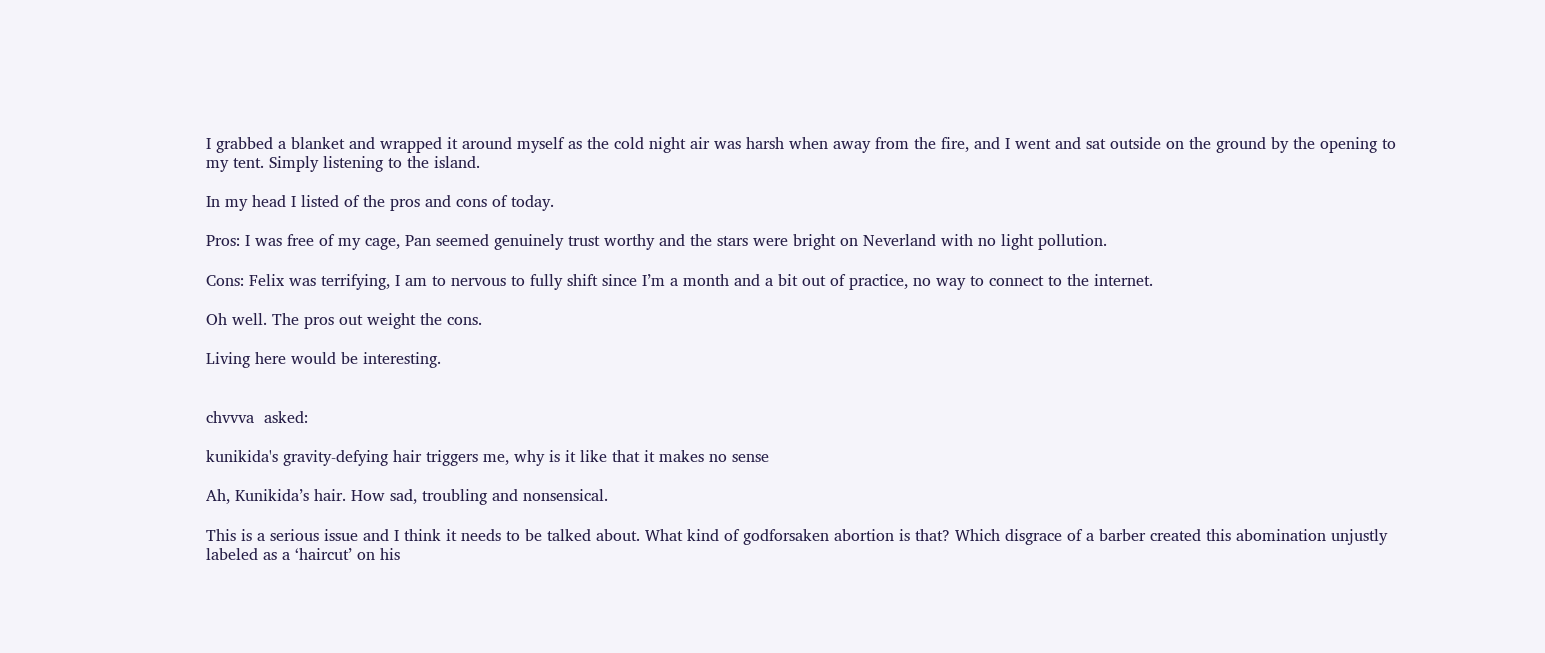I grabbed a blanket and wrapped it around myself as the cold night air was harsh when away from the fire, and I went and sat outside on the ground by the opening to my tent. Simply listening to the island.

In my head I listed of the pros and cons of today.

Pros: I was free of my cage, Pan seemed genuinely trust worthy and the stars were bright on Neverland with no light pollution.

Cons: Felix was terrifying, I am to nervous to fully shift since I’m a month and a bit out of practice, no way to connect to the internet.

Oh well. The pros out weight the cons.

Living here would be interesting.


chvvva  asked:

kunikida's gravity-defying hair triggers me, why is it like that it makes no sense

Ah, Kunikida’s hair. How sad, troubling and nonsensical.

This is a serious issue and I think it needs to be talked about. What kind of godforsaken abortion is that? Which disgrace of a barber created this abomination unjustly labeled as a ‘haircut’ on his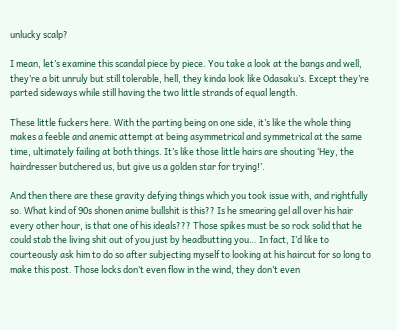unlucky scalp?

I mean, let’s examine this scandal piece by piece. You take a look at the bangs and well, they’re a bit unruly but still tolerable, hell, they kinda look like Odasaku’s. Except they’re parted sideways while still having the two little strands of equal length.

These little fuckers here. With the parting being on one side, it’s like the whole thing makes a feeble and anemic attempt at being asymmetrical and symmetrical at the same time, ultimately failing at both things. It’s like those little hairs are shouting ‘Hey, the hairdresser butchered us, but give us a golden star for trying!’.

And then there are these gravity defying things which you took issue with, and rightfully so. What kind of 90s shonen anime bullshit is this?? Is he smearing gel all over his hair every other hour, is that one of his ideals??? Those spikes must be so rock solid that he could stab the living shit out of you just by headbutting you… In fact, I’d like to courteously ask him to do so after subjecting myself to looking at his haircut for so long to make this post. Those locks don’t even flow in the wind, they don’t even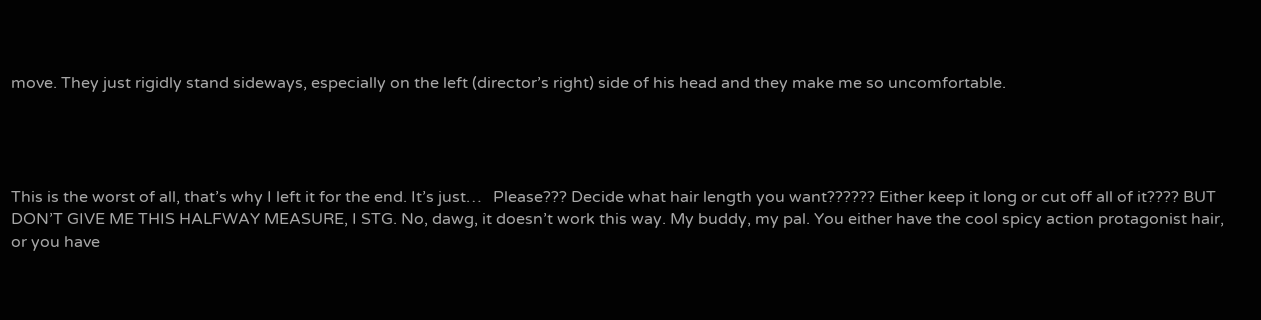move. They just rigidly stand sideways, especially on the left (director’s right) side of his head and they make me so uncomfortable.




This is the worst of all, that’s why I left it for the end. It’s just…   Please??? Decide what hair length you want?????? Either keep it long or cut off all of it???? BUT DON’T GIVE ME THIS HALFWAY MEASURE, I STG. No, dawg, it doesn’t work this way. My buddy, my pal. You either have the cool spicy action protagonist hair, or you have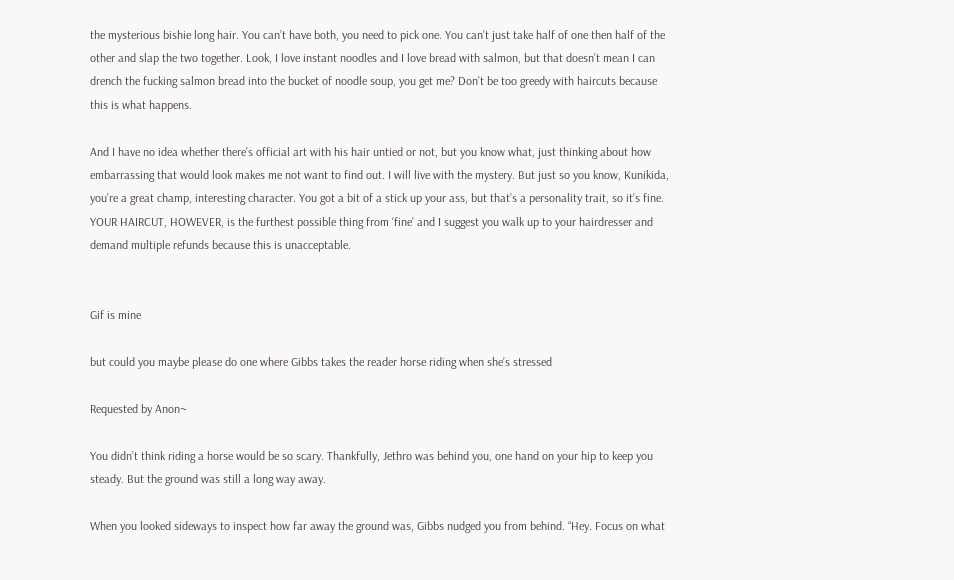the mysterious bishie long hair. You can’t have both, you need to pick one. You can’t just take half of one then half of the other and slap the two together. Look, I love instant noodles and I love bread with salmon, but that doesn’t mean I can drench the fucking salmon bread into the bucket of noodle soup, you get me? Don’t be too greedy with haircuts because this is what happens.

And I have no idea whether there’s official art with his hair untied or not, but you know what, just thinking about how embarrassing that would look makes me not want to find out. I will live with the mystery. But just so you know, Kunikida, you’re a great champ, interesting character. You got a bit of a stick up your ass, but that’s a personality trait, so it’s fine. YOUR HAIRCUT, HOWEVER, is the furthest possible thing from ‘fine’ and I suggest you walk up to your hairdresser and demand multiple refunds because this is unacceptable.


Gif is mine

but could you maybe please do one where Gibbs takes the reader horse riding when she’s stressed

Requested by Anon~

You didn’t think riding a horse would be so scary. Thankfully, Jethro was behind you, one hand on your hip to keep you steady. But the ground was still a long way away.

When you looked sideways to inspect how far away the ground was, Gibbs nudged you from behind. “Hey. Focus on what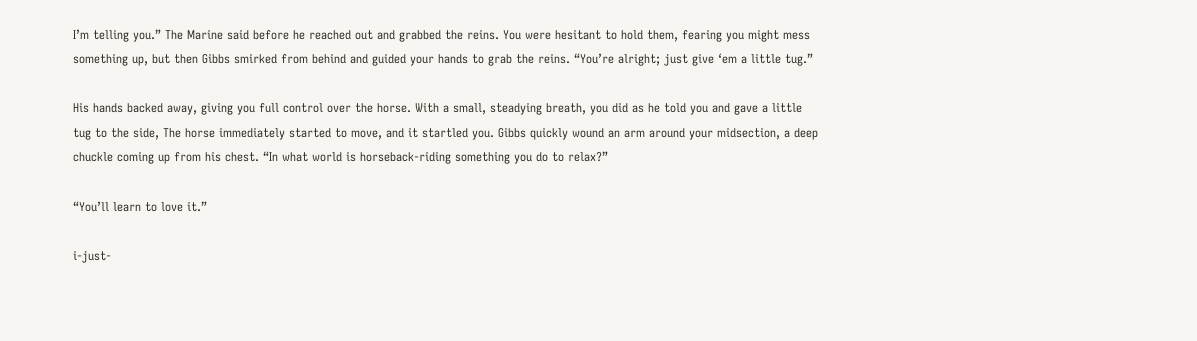I’m telling you.” The Marine said before he reached out and grabbed the reins. You were hesitant to hold them, fearing you might mess something up, but then Gibbs smirked from behind and guided your hands to grab the reins. “You’re alright; just give ‘em a little tug.”

His hands backed away, giving you full control over the horse. With a small, steadying breath, you did as he told you and gave a little tug to the side, The horse immediately started to move, and it startled you. Gibbs quickly wound an arm around your midsection, a deep chuckle coming up from his chest. “In what world is horseback-riding something you do to relax?”

“You’ll learn to love it.”

i-just-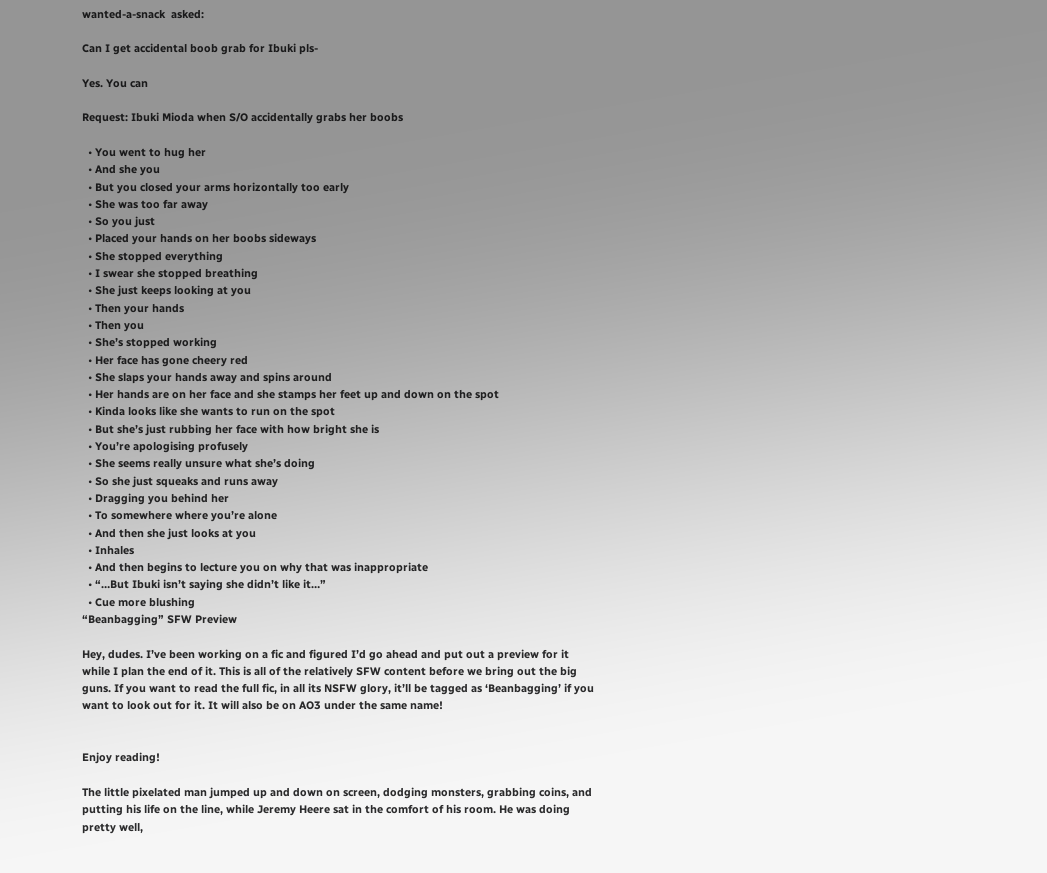wanted-a-snack  asked:

Can I get accidental boob grab for Ibuki pls-

Yes. You can

Request: Ibuki Mioda when S/O accidentally grabs her boobs

  • You went to hug her
  • And she you
  • But you closed your arms horizontally too early
  • She was too far away
  • So you just
  • Placed your hands on her boobs sideways
  • She stopped everything
  • I swear she stopped breathing
  • She just keeps looking at you
  • Then your hands
  • Then you
  • She’s stopped working
  • Her face has gone cheery red
  • She slaps your hands away and spins around
  • Her hands are on her face and she stamps her feet up and down on the spot
  • Kinda looks like she wants to run on the spot
  • But she’s just rubbing her face with how bright she is
  • You’re apologising profusely
  • She seems really unsure what she’s doing
  • So she just squeaks and runs away
  • Dragging you behind her
  • To somewhere where you’re alone
  • And then she just looks at you
  • Inhales
  • And then begins to lecture you on why that was inappropriate
  • “…But Ibuki isn’t saying she didn’t like it…”
  • Cue more blushing
“Beanbagging” SFW Preview

Hey, dudes. I’ve been working on a fic and figured I’d go ahead and put out a preview for it while I plan the end of it. This is all of the relatively SFW content before we bring out the big guns. If you want to read the full fic, in all its NSFW glory, it’ll be tagged as ‘Beanbagging’ if you want to look out for it. It will also be on AO3 under the same name!


Enjoy reading!

The little pixelated man jumped up and down on screen, dodging monsters, grabbing coins, and putting his life on the line, while Jeremy Heere sat in the comfort of his room. He was doing pretty well,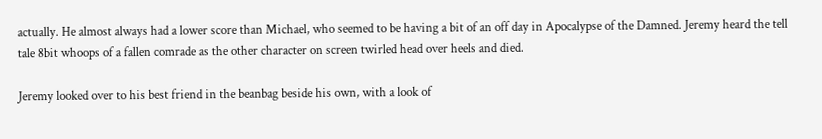actually. He almost always had a lower score than Michael, who seemed to be having a bit of an off day in Apocalypse of the Damned. Jeremy heard the tell tale 8bit whoops of a fallen comrade as the other character on screen twirled head over heels and died.

Jeremy looked over to his best friend in the beanbag beside his own, with a look of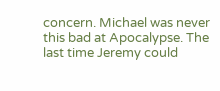concern. Michael was never this bad at Apocalypse. The last time Jeremy could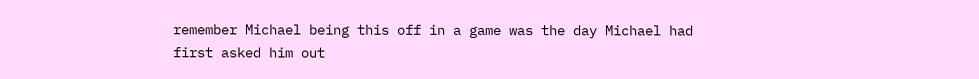remember Michael being this off in a game was the day Michael had first asked him out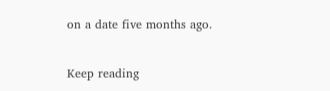on a date five months ago.

Keep reading